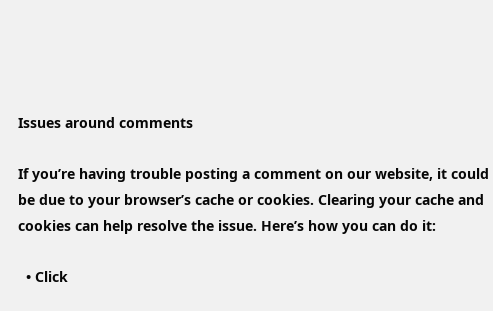Issues around comments

If you’re having trouble posting a comment on our website, it could be due to your browser’s cache or cookies. Clearing your cache and cookies can help resolve the issue. Here’s how you can do it:

  • Click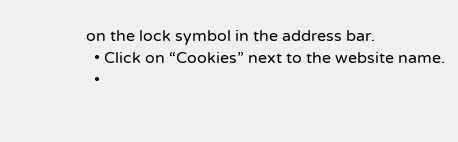on the lock symbol in the address bar.
  • Click on “Cookies” next to the website name.
  •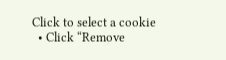Click to select a cookie
  • Click “Remove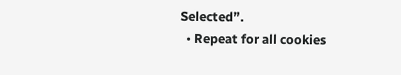Selected”.
  • Repeat for all cookies